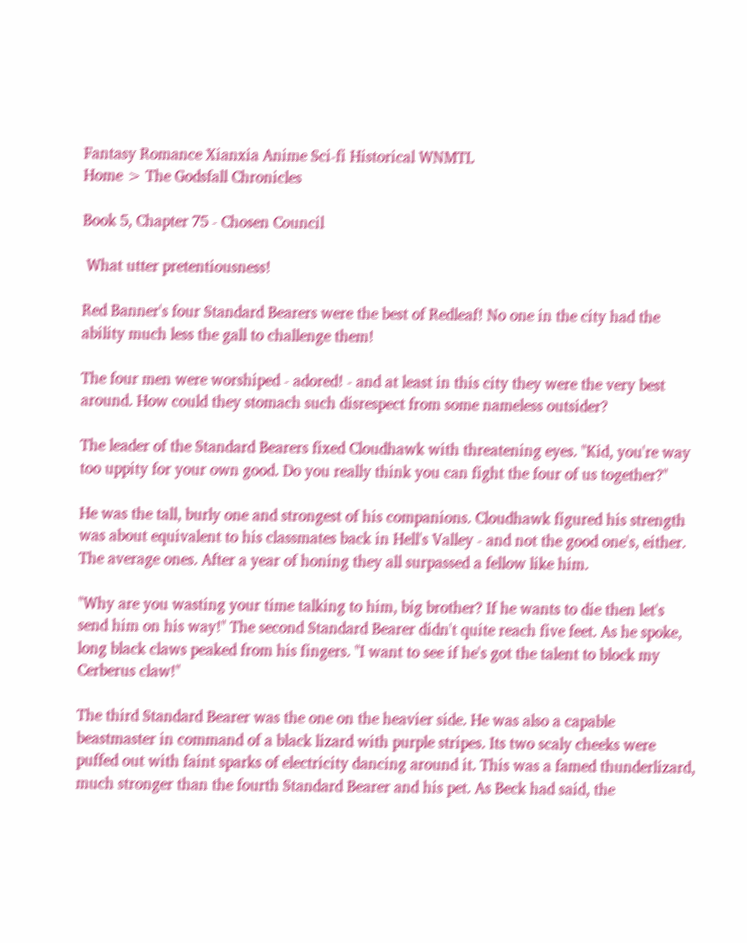Fantasy Romance Xianxia Anime Sci-fi Historical WNMTL
Home > The Godsfall Chronicles

Book 5, Chapter 75 - Chosen Council

 What utter pretentiousness!

Red Banner's four Standard Bearers were the best of Redleaf! No one in the city had the ability much less the gall to challenge them!

The four men were worshiped - adored! - and at least in this city they were the very best around. How could they stomach such disrespect from some nameless outsider?

The leader of the Standard Bearers fixed Cloudhawk with threatening eyes. "Kid, you're way too uppity for your own good. Do you really think you can fight the four of us together?"

He was the tall, burly one and strongest of his companions. Cloudhawk figured his strength was about equivalent to his classmates back in Hell's Valley - and not the good one's, either. The average ones. After a year of honing they all surpassed a fellow like him.

"Why are you wasting your time talking to him, big brother? If he wants to die then let's send him on his way!" The second Standard Bearer didn't quite reach five feet. As he spoke, long black claws peaked from his fingers. "I want to see if he's got the talent to block my Cerberus claw!"

The third Standard Bearer was the one on the heavier side. He was also a capable beastmaster in command of a black lizard with purple stripes. Its two scaly cheeks were puffed out with faint sparks of electricity dancing around it. This was a famed thunderlizard, much stronger than the fourth Standard Bearer and his pet. As Beck had said, the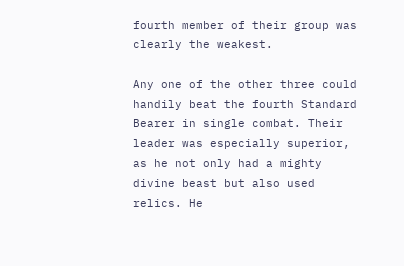fourth member of their group was clearly the weakest.

Any one of the other three could handily beat the fourth Standard Bearer in single combat. Their leader was especially superior, as he not only had a mighty divine beast but also used relics. He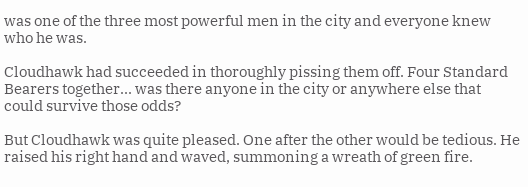was one of the three most powerful men in the city and everyone knew who he was.

Cloudhawk had succeeded in thoroughly pissing them off. Four Standard Bearers together... was there anyone in the city or anywhere else that could survive those odds?

But Cloudhawk was quite pleased. One after the other would be tedious. He raised his right hand and waved, summoning a wreath of green fire.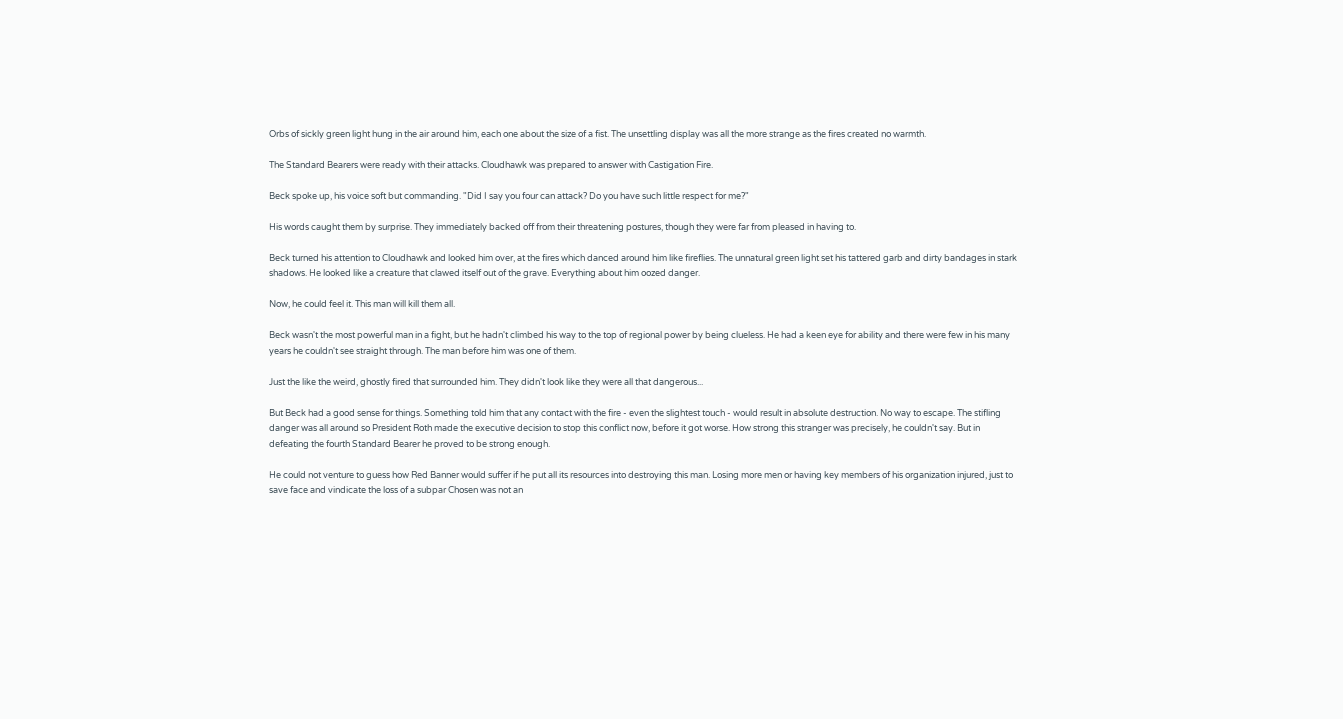Orbs of sickly green light hung in the air around him, each one about the size of a fist. The unsettling display was all the more strange as the fires created no warmth.

The Standard Bearers were ready with their attacks. Cloudhawk was prepared to answer with Castigation Fire.

Beck spoke up, his voice soft but commanding. "Did I say you four can attack? Do you have such little respect for me?"

His words caught them by surprise. They immediately backed off from their threatening postures, though they were far from pleased in having to.

Beck turned his attention to Cloudhawk and looked him over, at the fires which danced around him like fireflies. The unnatural green light set his tattered garb and dirty bandages in stark shadows. He looked like a creature that clawed itself out of the grave. Everything about him oozed danger.

Now, he could feel it. This man will kill them all.

Beck wasn't the most powerful man in a fight, but he hadn't climbed his way to the top of regional power by being clueless. He had a keen eye for ability and there were few in his many years he couldn't see straight through. The man before him was one of them.

Just the like the weird, ghostly fired that surrounded him. They didn't look like they were all that dangerous...

But Beck had a good sense for things. Something told him that any contact with the fire - even the slightest touch - would result in absolute destruction. No way to escape. The stifling danger was all around so President Roth made the executive decision to stop this conflict now, before it got worse. How strong this stranger was precisely, he couldn't say. But in defeating the fourth Standard Bearer he proved to be strong enough.

He could not venture to guess how Red Banner would suffer if he put all its resources into destroying this man. Losing more men or having key members of his organization injured, just to save face and vindicate the loss of a subpar Chosen was not an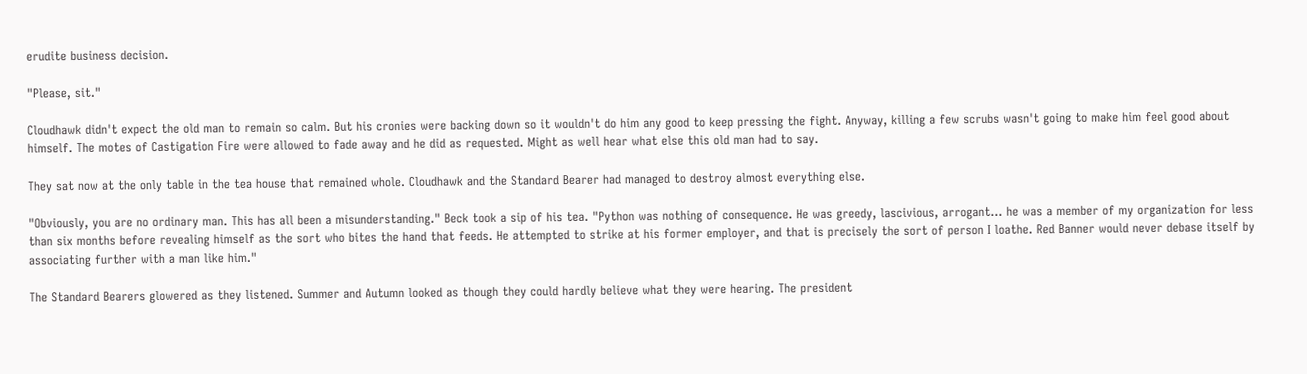erudite business decision.

"Please, sit."

Cloudhawk didn't expect the old man to remain so calm. But his cronies were backing down so it wouldn't do him any good to keep pressing the fight. Anyway, killing a few scrubs wasn't going to make him feel good about himself. The motes of Castigation Fire were allowed to fade away and he did as requested. Might as well hear what else this old man had to say.

They sat now at the only table in the tea house that remained whole. Cloudhawk and the Standard Bearer had managed to destroy almost everything else.

"Obviously, you are no ordinary man. This has all been a misunderstanding." Beck took a sip of his tea. "Python was nothing of consequence. He was greedy, lascivious, arrogant... he was a member of my organization for less than six months before revealing himself as the sort who bites the hand that feeds. He attempted to strike at his former employer, and that is precisely the sort of person I loathe. Red Banner would never debase itself by associating further with a man like him."

The Standard Bearers glowered as they listened. Summer and Autumn looked as though they could hardly believe what they were hearing. The president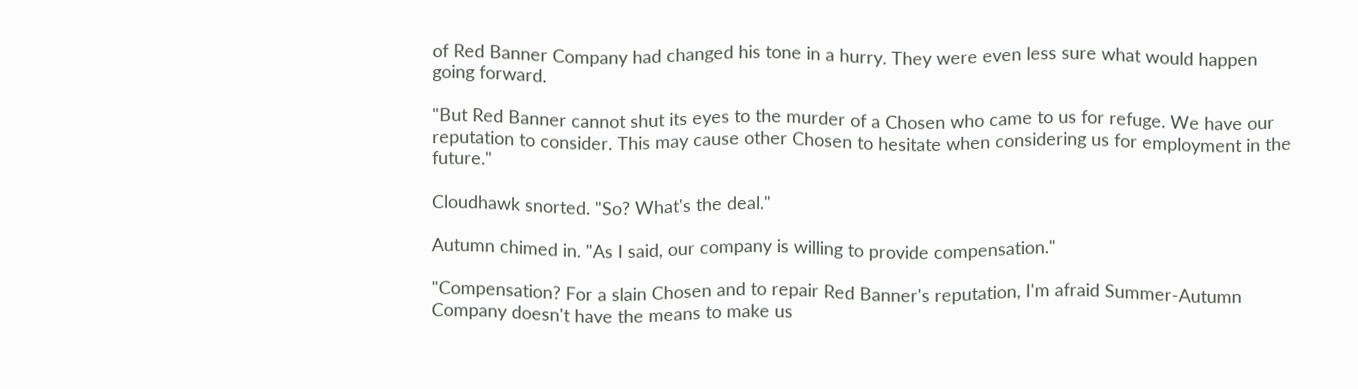of Red Banner Company had changed his tone in a hurry. They were even less sure what would happen going forward.

"But Red Banner cannot shut its eyes to the murder of a Chosen who came to us for refuge. We have our reputation to consider. This may cause other Chosen to hesitate when considering us for employment in the future."

Cloudhawk snorted. "So? What's the deal."

Autumn chimed in. "As I said, our company is willing to provide compensation."

"Compensation? For a slain Chosen and to repair Red Banner's reputation, I'm afraid Summer-Autumn Company doesn't have the means to make us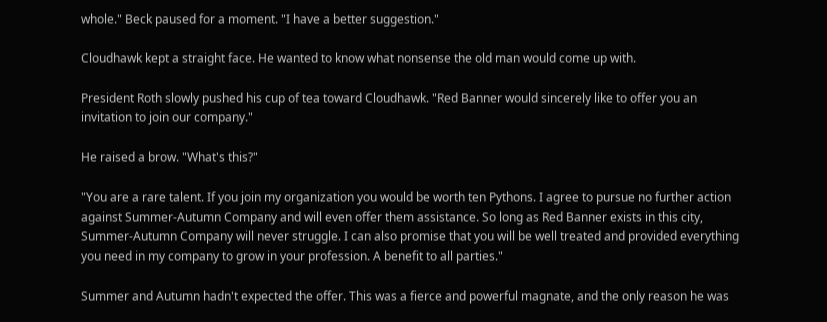whole." Beck paused for a moment. "I have a better suggestion."

Cloudhawk kept a straight face. He wanted to know what nonsense the old man would come up with.

President Roth slowly pushed his cup of tea toward Cloudhawk. "Red Banner would sincerely like to offer you an invitation to join our company."

He raised a brow. "What's this?"

"You are a rare talent. If you join my organization you would be worth ten Pythons. I agree to pursue no further action against Summer-Autumn Company and will even offer them assistance. So long as Red Banner exists in this city, Summer-Autumn Company will never struggle. I can also promise that you will be well treated and provided everything you need in my company to grow in your profession. A benefit to all parties."

Summer and Autumn hadn't expected the offer. This was a fierce and powerful magnate, and the only reason he was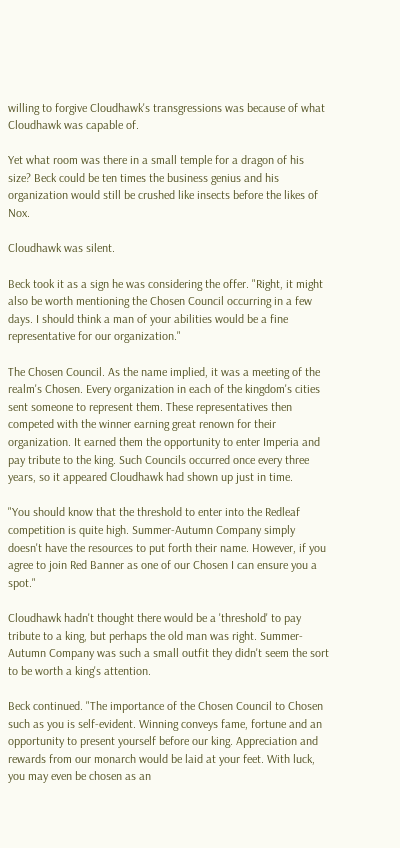willing to forgive Cloudhawk's transgressions was because of what Cloudhawk was capable of.

Yet what room was there in a small temple for a dragon of his size? Beck could be ten times the business genius and his organization would still be crushed like insects before the likes of Nox.

Cloudhawk was silent.

Beck took it as a sign he was considering the offer. "Right, it might also be worth mentioning the Chosen Council occurring in a few days. I should think a man of your abilities would be a fine representative for our organization."

The Chosen Council. As the name implied, it was a meeting of the realm's Chosen. Every organization in each of the kingdom's cities sent someone to represent them. These representatives then competed with the winner earning great renown for their organization. It earned them the opportunity to enter Imperia and pay tribute to the king. Such Councils occurred once every three years, so it appeared Cloudhawk had shown up just in time.

"You should know that the threshold to enter into the Redleaf competition is quite high. Summer-Autumn Company simply doesn't have the resources to put forth their name. However, if you agree to join Red Banner as one of our Chosen I can ensure you a spot."

Cloudhawk hadn't thought there would be a 'threshold' to pay tribute to a king, but perhaps the old man was right. Summer-Autumn Company was such a small outfit they didn't seem the sort to be worth a king's attention.

Beck continued. "The importance of the Chosen Council to Chosen such as you is self-evident. Winning conveys fame, fortune and an opportunity to present yourself before our king. Appreciation and rewards from our monarch would be laid at your feet. With luck, you may even be chosen as an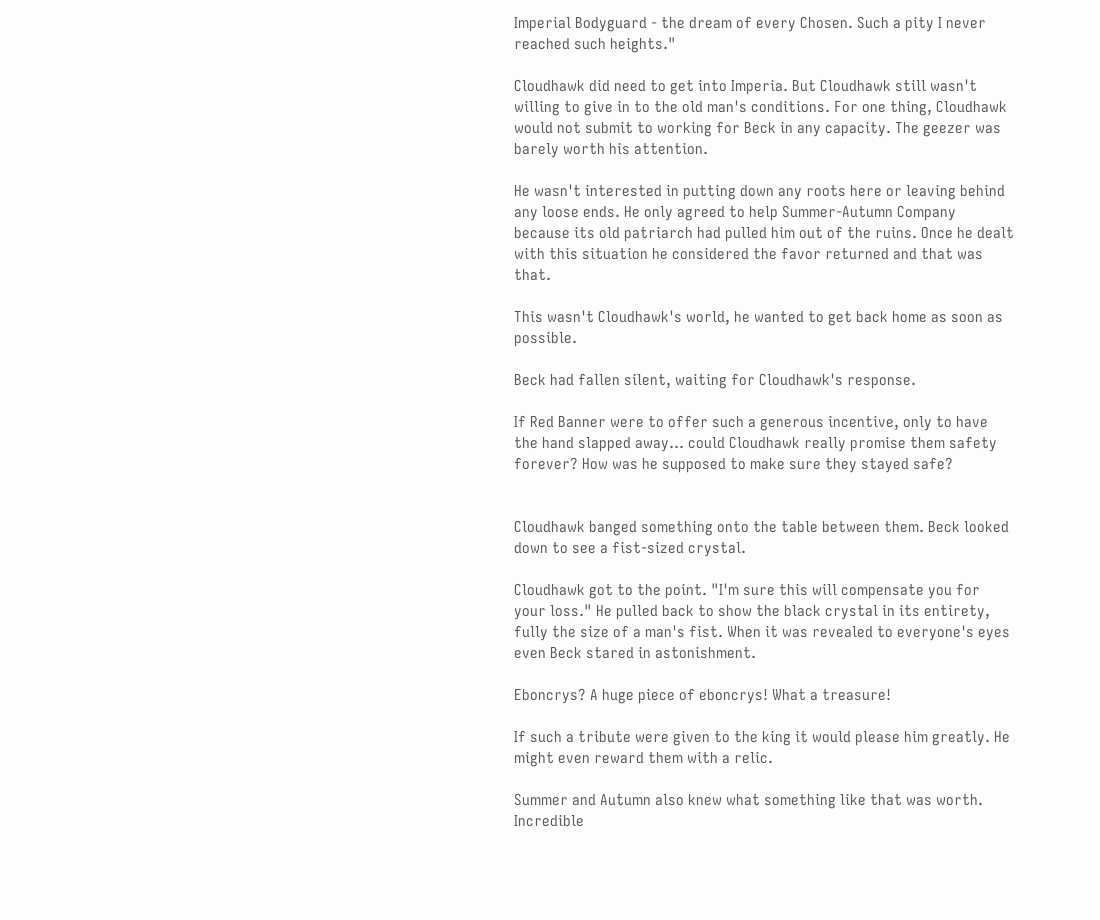Imperial Bodyguard - the dream of every Chosen. Such a pity I never reached such heights."

Cloudhawk did need to get into Imperia. But Cloudhawk still wasn't willing to give in to the old man's conditions. For one thing, Cloudhawk would not submit to working for Beck in any capacity. The geezer was barely worth his attention.

He wasn't interested in putting down any roots here or leaving behind any loose ends. He only agreed to help Summer-Autumn Company because its old patriarch had pulled him out of the ruins. Once he dealt with this situation he considered the favor returned and that was that.

This wasn't Cloudhawk's world, he wanted to get back home as soon as possible.

Beck had fallen silent, waiting for Cloudhawk's response.

If Red Banner were to offer such a generous incentive, only to have the hand slapped away... could Cloudhawk really promise them safety forever? How was he supposed to make sure they stayed safe?


Cloudhawk banged something onto the table between them. Beck looked down to see a fist-sized crystal.

Cloudhawk got to the point. "I'm sure this will compensate you for your loss." He pulled back to show the black crystal in its entirety, fully the size of a man's fist. When it was revealed to everyone's eyes even Beck stared in astonishment.

Eboncrys? A huge piece of eboncrys! What a treasure!

If such a tribute were given to the king it would please him greatly. He might even reward them with a relic.

Summer and Autumn also knew what something like that was worth. Incredible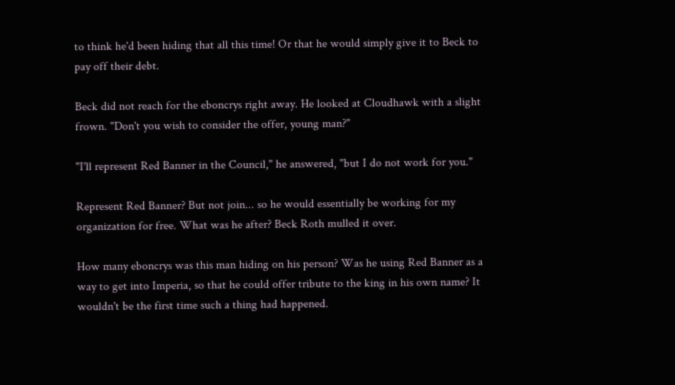to think he'd been hiding that all this time! Or that he would simply give it to Beck to pay off their debt.

Beck did not reach for the eboncrys right away. He looked at Cloudhawk with a slight frown. "Don't you wish to consider the offer, young man?"

"I'll represent Red Banner in the Council," he answered, "but I do not work for you."

Represent Red Banner? But not join... so he would essentially be working for my organization for free. What was he after? Beck Roth mulled it over.

How many eboncrys was this man hiding on his person? Was he using Red Banner as a way to get into Imperia, so that he could offer tribute to the king in his own name? It wouldn't be the first time such a thing had happened.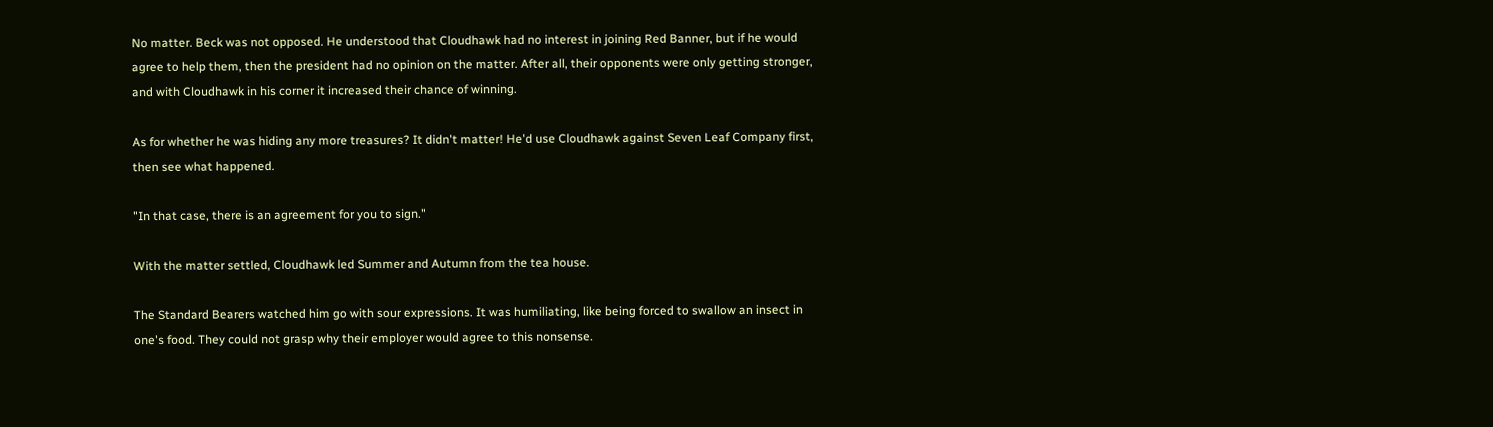No matter. Beck was not opposed. He understood that Cloudhawk had no interest in joining Red Banner, but if he would agree to help them, then the president had no opinion on the matter. After all, their opponents were only getting stronger, and with Cloudhawk in his corner it increased their chance of winning.

As for whether he was hiding any more treasures? It didn't matter! He'd use Cloudhawk against Seven Leaf Company first, then see what happened.

"In that case, there is an agreement for you to sign."

With the matter settled, Cloudhawk led Summer and Autumn from the tea house.

The Standard Bearers watched him go with sour expressions. It was humiliating, like being forced to swallow an insect in one's food. They could not grasp why their employer would agree to this nonsense.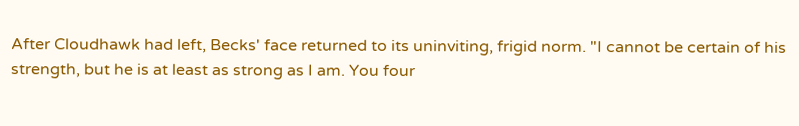After Cloudhawk had left, Becks' face returned to its uninviting, frigid norm. "I cannot be certain of his strength, but he is at least as strong as I am. You four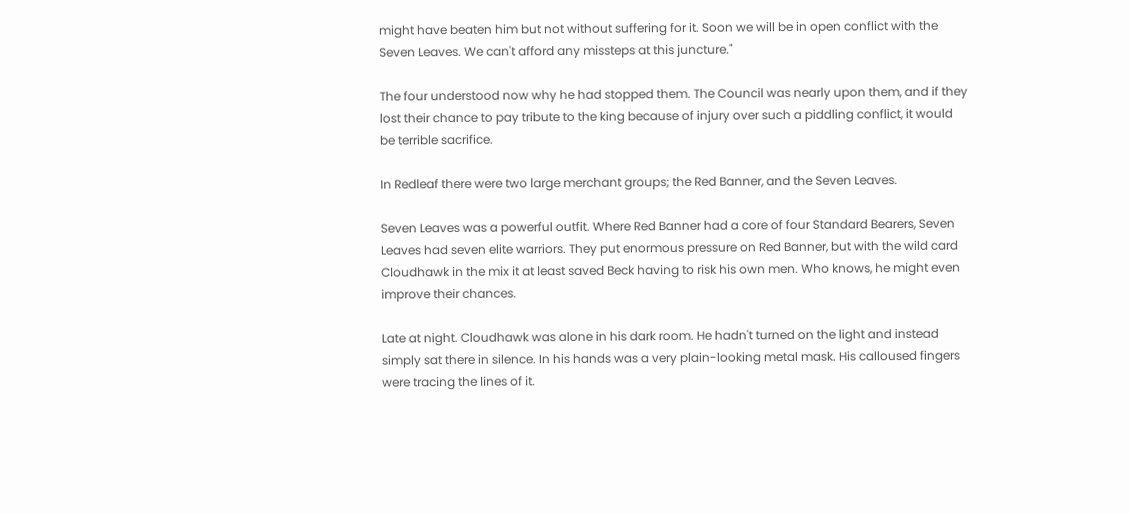might have beaten him but not without suffering for it. Soon we will be in open conflict with the Seven Leaves. We can't afford any missteps at this juncture."

The four understood now why he had stopped them. The Council was nearly upon them, and if they lost their chance to pay tribute to the king because of injury over such a piddling conflict, it would be terrible sacrifice.

In Redleaf there were two large merchant groups; the Red Banner, and the Seven Leaves.

Seven Leaves was a powerful outfit. Where Red Banner had a core of four Standard Bearers, Seven Leaves had seven elite warriors. They put enormous pressure on Red Banner, but with the wild card Cloudhawk in the mix it at least saved Beck having to risk his own men. Who knows, he might even improve their chances.

Late at night. Cloudhawk was alone in his dark room. He hadn't turned on the light and instead simply sat there in silence. In his hands was a very plain-looking metal mask. His calloused fingers were tracing the lines of it.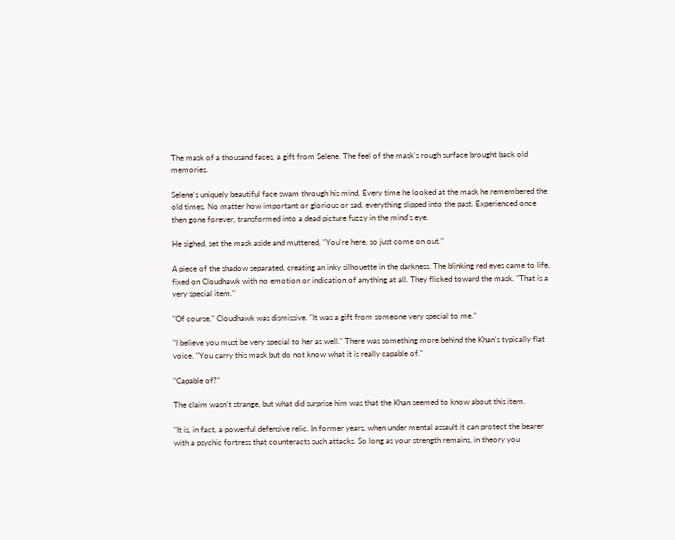The mask of a thousand faces, a gift from Selene. The feel of the mask's rough surface brought back old memories.

Selene's uniquely beautiful face swam through his mind. Every time he looked at the mask he remembered the old times. No matter how important or glorious or sad, everything slipped into the past. Experienced once then gone forever, transformed into a dead picture fuzzy in the mind's eye.

He sighed, set the mask aside and muttered, "You're here, so just come on out."

A piece of the shadow separated, creating an inky silhouette in the darkness. The blinking red eyes came to life, fixed on Cloudhawk with no emotion or indication of anything at all. They flicked toward the mask. "That is a very special item."

"Of course," Cloudhawk was dismissive. "It was a gift from someone very special to me."

"I believe you must be very special to her as well." There was something more behind the Khan's typically flat voice. "You carry this mask but do not know what it is really capable of."

"Capable of?"

The claim wasn't strange, but what did surprise him was that the Khan seemed to know about this item.

"It is, in fact, a powerful defensive relic. In former years, when under mental assault it can protect the bearer with a psychic fortress that counteracts such attacks. So long as your strength remains, in theory you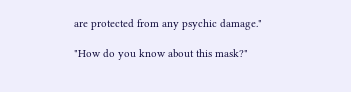are protected from any psychic damage."

"How do you know about this mask?"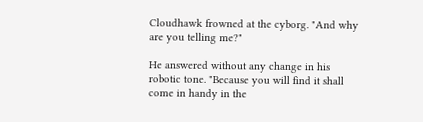Cloudhawk frowned at the cyborg. "And why are you telling me?"

He answered without any change in his robotic tone. "Because you will find it shall come in handy in the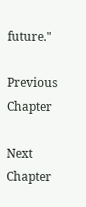future."

Previous Chapter

Next Chapter